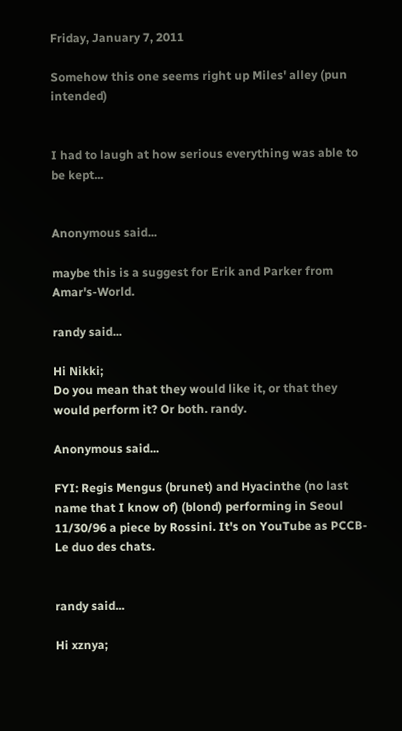Friday, January 7, 2011

Somehow this one seems right up Miles' alley (pun intended)


I had to laugh at how serious everything was able to be kept...


Anonymous said...

maybe this is a suggest for Erik and Parker from Amar's-World.

randy said...

Hi Nikki;
Do you mean that they would like it, or that they would perform it? Or both. randy.

Anonymous said...

FYI: Regis Mengus (brunet) and Hyacinthe (no last name that I know of) (blond) performing in Seoul 11/30/96 a piece by Rossini. It's on YouTube as PCCB-Le duo des chats.


randy said...

Hi xznya;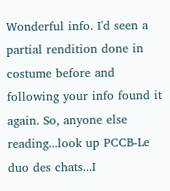Wonderful info. I'd seen a partial rendition done in costume before and following your info found it again. So, anyone else reading...look up PCCB-Le duo des chats...I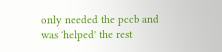only needed the pccb and was 'helped' the rest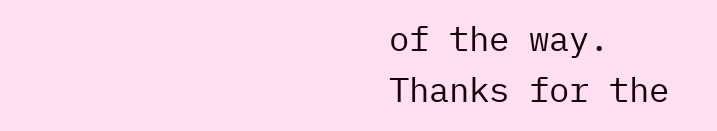of the way.
Thanks for the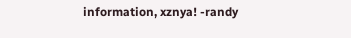information, xznya! -randy